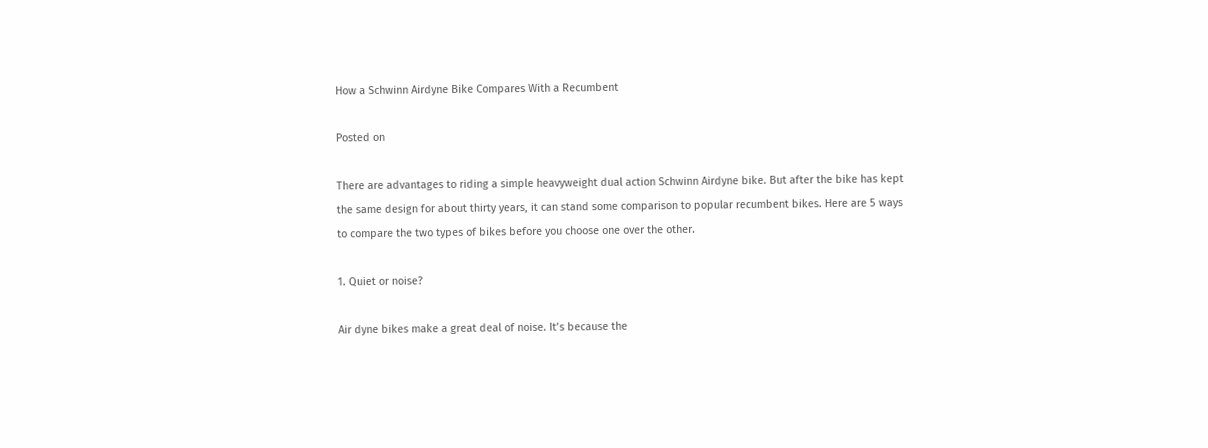How a Schwinn Airdyne Bike Compares With a Recumbent

Posted on

There are advantages to riding a simple heavyweight dual action Schwinn Airdyne bike. But after the bike has kept the same design for about thirty years, it can stand some comparison to popular recumbent bikes. Here are 5 ways to compare the two types of bikes before you choose one over the other.

1. Quiet or noise?

Air dyne bikes make a great deal of noise. It’s because the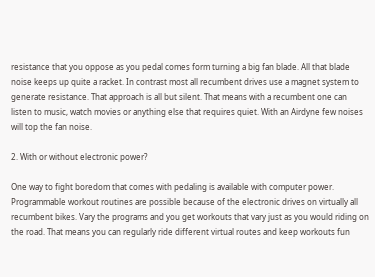resistance that you oppose as you pedal comes form turning a big fan blade. All that blade noise keeps up quite a racket. In contrast most all recumbent drives use a magnet system to generate resistance. That approach is all but silent. That means with a recumbent one can listen to music, watch movies or anything else that requires quiet. With an Airdyne few noises will top the fan noise.

2. With or without electronic power?

One way to fight boredom that comes with pedaling is available with computer power. Programmable workout routines are possible because of the electronic drives on virtually all recumbent bikes. Vary the programs and you get workouts that vary just as you would riding on the road. That means you can regularly ride different virtual routes and keep workouts fun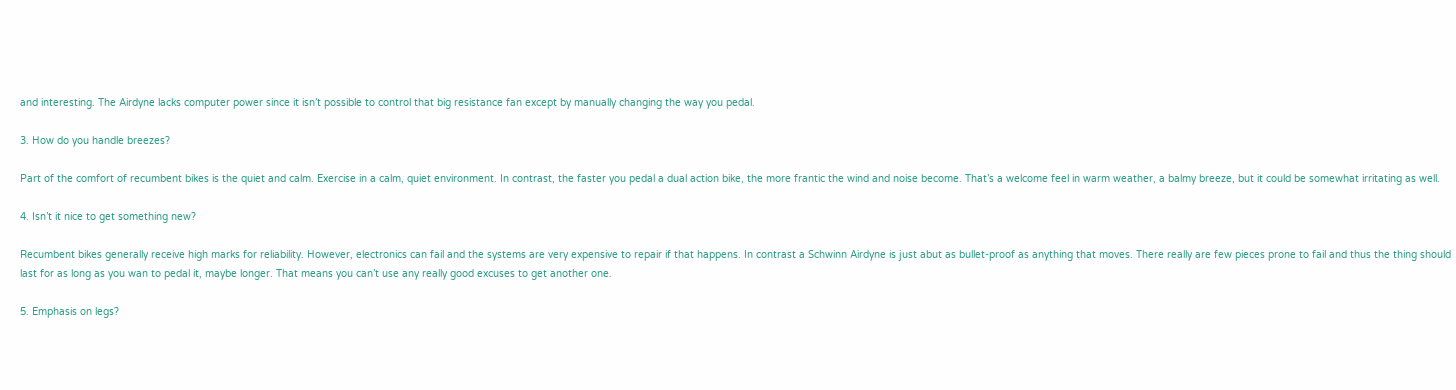and interesting. The Airdyne lacks computer power since it isn’t possible to control that big resistance fan except by manually changing the way you pedal.

3. How do you handle breezes?

Part of the comfort of recumbent bikes is the quiet and calm. Exercise in a calm, quiet environment. In contrast, the faster you pedal a dual action bike, the more frantic the wind and noise become. That’s a welcome feel in warm weather, a balmy breeze, but it could be somewhat irritating as well.

4. Isn’t it nice to get something new?

Recumbent bikes generally receive high marks for reliability. However, electronics can fail and the systems are very expensive to repair if that happens. In contrast a Schwinn Airdyne is just abut as bullet-proof as anything that moves. There really are few pieces prone to fail and thus the thing should last for as long as you wan to pedal it, maybe longer. That means you can’t use any really good excuses to get another one.

5. Emphasis on legs?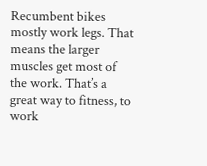Recumbent bikes mostly work legs. That means the larger muscles get most of the work. That’s a great way to fitness, to work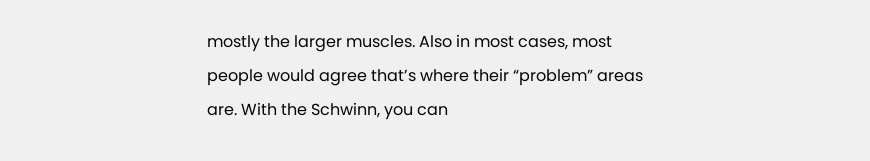mostly the larger muscles. Also in most cases, most people would agree that’s where their “problem” areas are. With the Schwinn, you can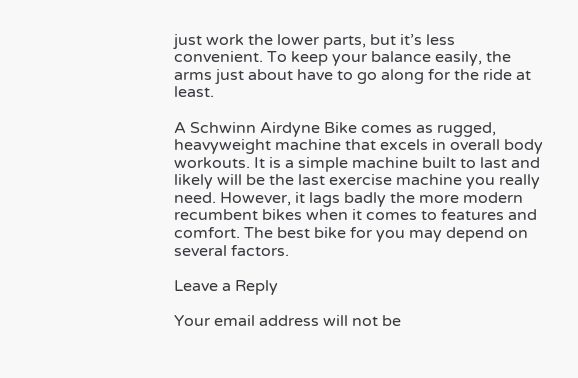just work the lower parts, but it’s less convenient. To keep your balance easily, the arms just about have to go along for the ride at least.

A Schwinn Airdyne Bike comes as rugged, heavyweight machine that excels in overall body workouts. It is a simple machine built to last and likely will be the last exercise machine you really need. However, it lags badly the more modern recumbent bikes when it comes to features and comfort. The best bike for you may depend on several factors.

Leave a Reply

Your email address will not be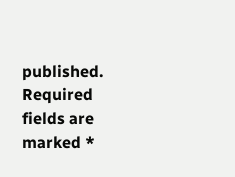published. Required fields are marked *